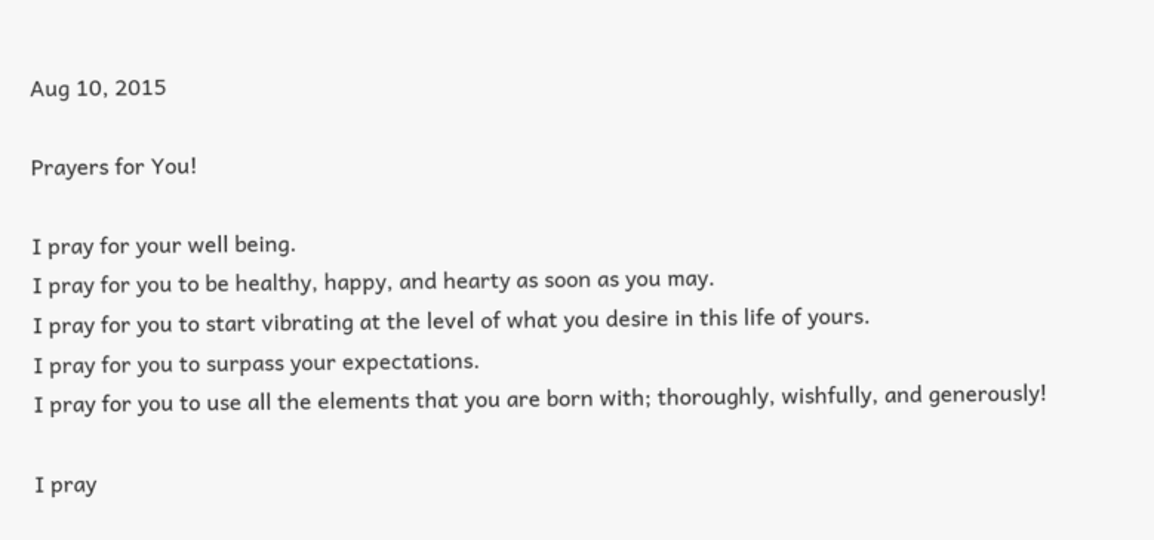Aug 10, 2015

Prayers for You!

I pray for your well being.
I pray for you to be healthy, happy, and hearty as soon as you may.
I pray for you to start vibrating at the level of what you desire in this life of yours.
I pray for you to surpass your expectations.
I pray for you to use all the elements that you are born with; thoroughly, wishfully, and generously!

I pray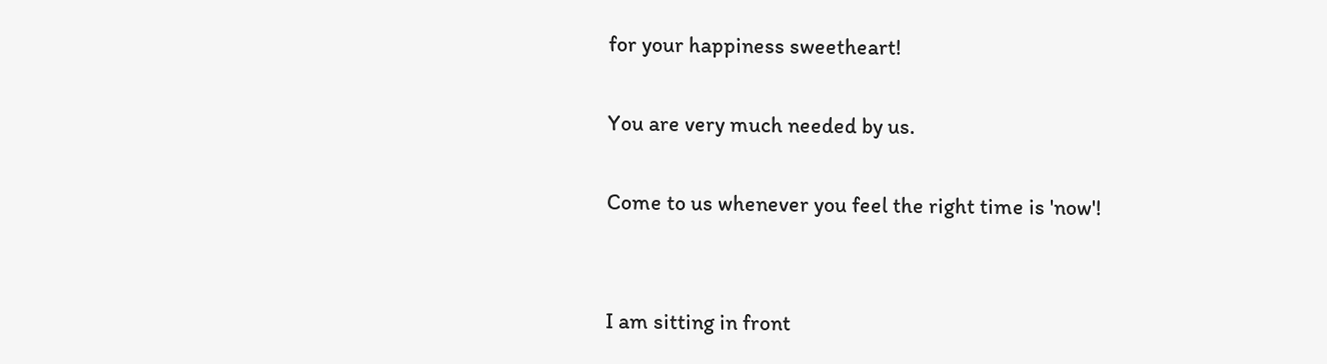for your happiness sweetheart!

You are very much needed by us.

Come to us whenever you feel the right time is 'now'!


I am sitting in front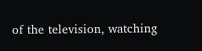of the television, watching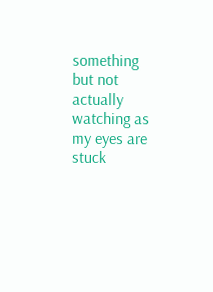something but not actually watching as my eyes are stuck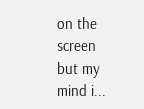on the screen but my mind i...